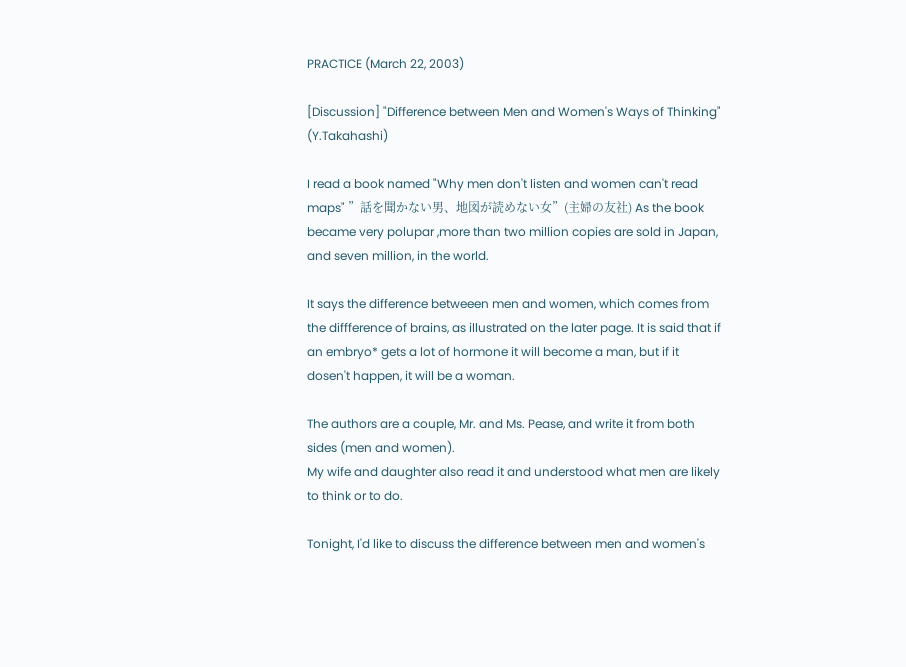PRACTICE (March 22, 2003)

[Discussion] "Difference between Men and Women's Ways of Thinking" (Y.Takahashi)

I read a book named "Why men don't listen and women can't read maps" ”話を聞かない男、地図が読めない女”(主婦の友社) As the book became very polupar ,more than two million copies are sold in Japan, and seven million, in the world.

It says the difference betweeen men and women, which comes from the diffference of brains, as illustrated on the later page. It is said that if an embryo* gets a lot of hormone it will become a man, but if it dosen't happen, it will be a woman.

The authors are a couple, Mr. and Ms. Pease, and write it from both sides (men and women).
My wife and daughter also read it and understood what men are likely to think or to do.

Tonight, I'd like to discuss the difference between men and women's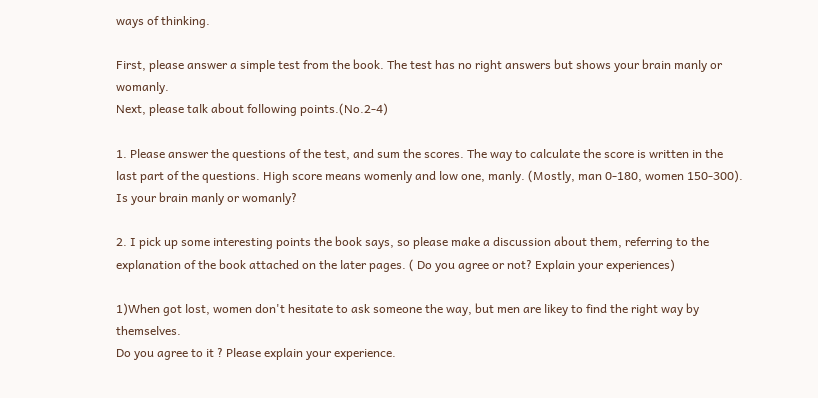ways of thinking.

First, please answer a simple test from the book. The test has no right answers but shows your brain manly or womanly.
Next, please talk about following points.(No.2-4)

1. Please answer the questions of the test, and sum the scores. The way to calculate the score is written in the last part of the questions. High score means womenly and low one, manly. (Mostly, man 0-180, women 150-300).
Is your brain manly or womanly?

2. I pick up some interesting points the book says, so please make a discussion about them, referring to the explanation of the book attached on the later pages. ( Do you agree or not? Explain your experiences)

1)When got lost, women don't hesitate to ask someone the way, but men are likey to find the right way by themselves.
Do you agree to it ? Please explain your experience.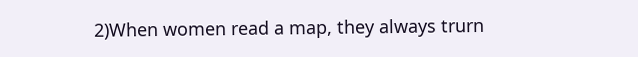2)When women read a map, they always trurn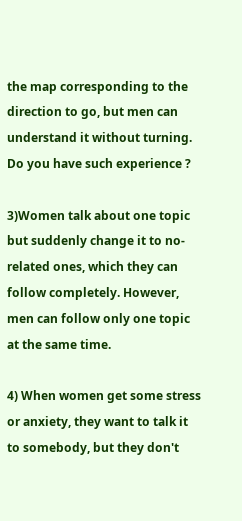the map corresponding to the direction to go, but men can understand it without turning.
Do you have such experience ?

3)Women talk about one topic but suddenly change it to no-related ones, which they can follow completely. However, men can follow only one topic at the same time.

4) When women get some stress or anxiety, they want to talk it to somebody, but they don't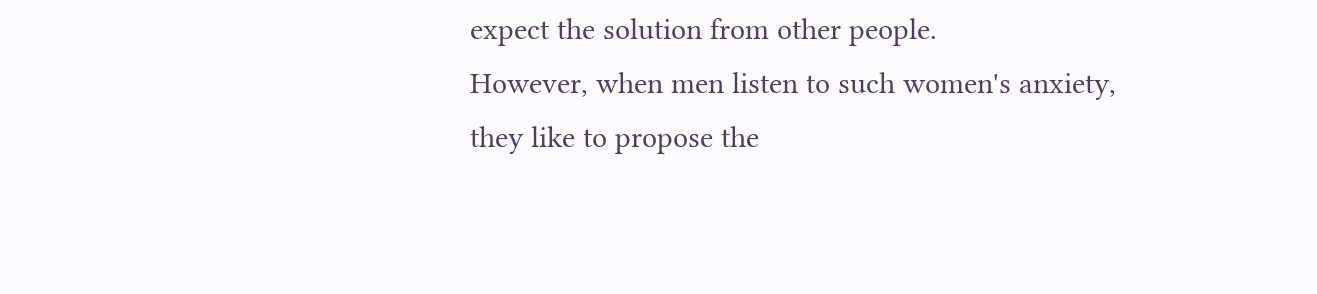expect the solution from other people.
However, when men listen to such women's anxiety, they like to propose the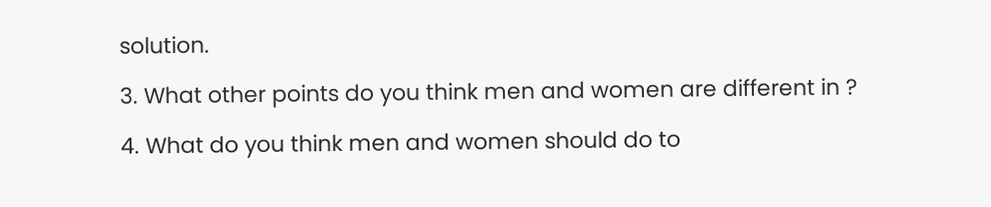solution.

3. What other points do you think men and women are different in ?

4. What do you think men and women should do to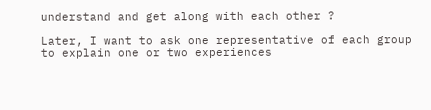understand and get along with each other ?

Later, I want to ask one representative of each group to explain one or two experiences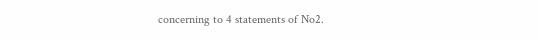concerning to 4 statements of No2.